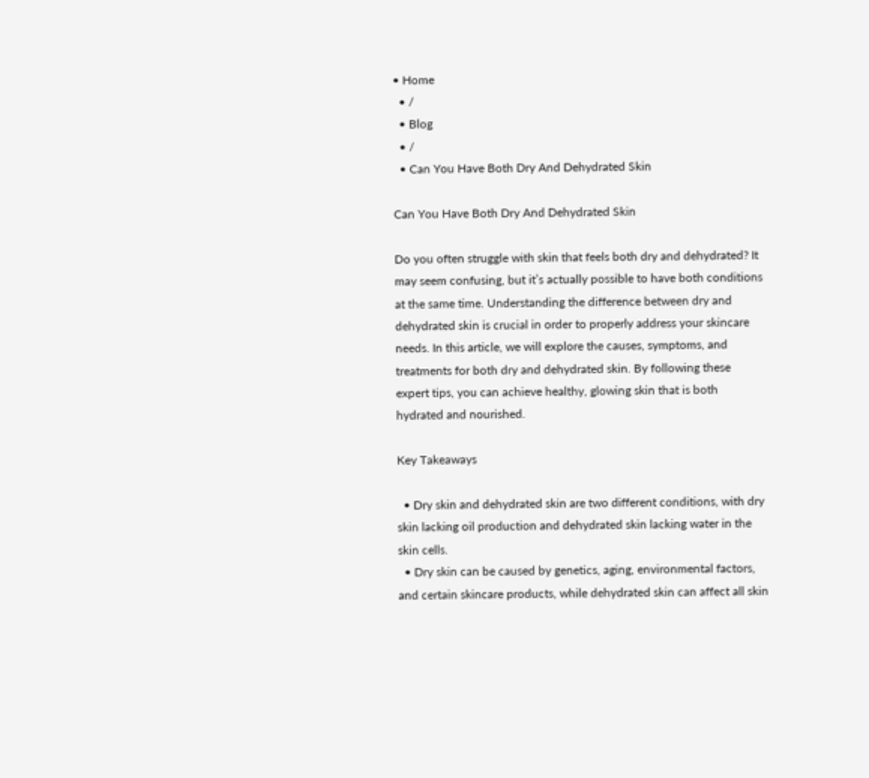• Home
  • /
  • Blog
  • /
  • Can You Have Both Dry And Dehydrated Skin

Can You Have Both Dry And Dehydrated Skin

Do you often struggle with skin that feels both dry and dehydrated? It may seem confusing, but it’s actually possible to have both conditions at the same time. Understanding the difference between dry and dehydrated skin is crucial in order to properly address your skincare needs. In this article, we will explore the causes, symptoms, and treatments for both dry and dehydrated skin. By following these expert tips, you can achieve healthy, glowing skin that is both hydrated and nourished.

Key Takeaways

  • Dry skin and dehydrated skin are two different conditions, with dry skin lacking oil production and dehydrated skin lacking water in the skin cells.
  • Dry skin can be caused by genetics, aging, environmental factors, and certain skincare products, while dehydrated skin can affect all skin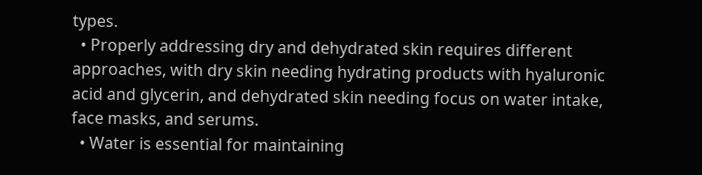types.
  • Properly addressing dry and dehydrated skin requires different approaches, with dry skin needing hydrating products with hyaluronic acid and glycerin, and dehydrated skin needing focus on water intake, face masks, and serums.
  • Water is essential for maintaining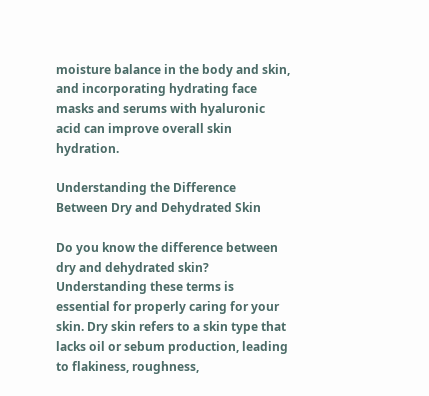moisture balance in the body and skin, and incorporating hydrating face masks and serums with hyaluronic acid can improve overall skin hydration.

Understanding the Difference Between Dry and Dehydrated Skin

Do you know the difference between dry and dehydrated skin? Understanding these terms is essential for properly caring for your skin. Dry skin refers to a skin type that lacks oil or sebum production, leading to flakiness, roughness,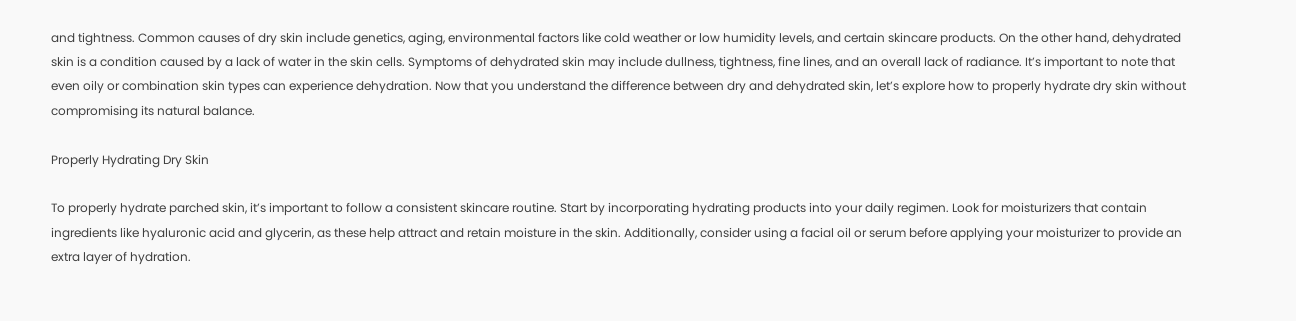and tightness. Common causes of dry skin include genetics, aging, environmental factors like cold weather or low humidity levels, and certain skincare products. On the other hand, dehydrated skin is a condition caused by a lack of water in the skin cells. Symptoms of dehydrated skin may include dullness, tightness, fine lines, and an overall lack of radiance. It’s important to note that even oily or combination skin types can experience dehydration. Now that you understand the difference between dry and dehydrated skin, let’s explore how to properly hydrate dry skin without compromising its natural balance.

Properly Hydrating Dry Skin

To properly hydrate parched skin, it’s important to follow a consistent skincare routine. Start by incorporating hydrating products into your daily regimen. Look for moisturizers that contain ingredients like hyaluronic acid and glycerin, as these help attract and retain moisture in the skin. Additionally, consider using a facial oil or serum before applying your moisturizer to provide an extra layer of hydration.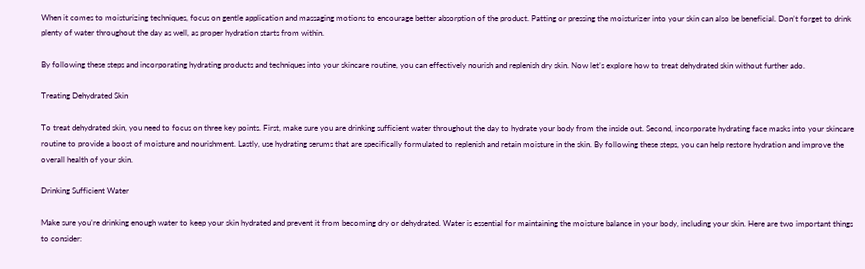When it comes to moisturizing techniques, focus on gentle application and massaging motions to encourage better absorption of the product. Patting or pressing the moisturizer into your skin can also be beneficial. Don’t forget to drink plenty of water throughout the day as well, as proper hydration starts from within.

By following these steps and incorporating hydrating products and techniques into your skincare routine, you can effectively nourish and replenish dry skin. Now let’s explore how to treat dehydrated skin without further ado.

Treating Dehydrated Skin

To treat dehydrated skin, you need to focus on three key points. First, make sure you are drinking sufficient water throughout the day to hydrate your body from the inside out. Second, incorporate hydrating face masks into your skincare routine to provide a boost of moisture and nourishment. Lastly, use hydrating serums that are specifically formulated to replenish and retain moisture in the skin. By following these steps, you can help restore hydration and improve the overall health of your skin.

Drinking Sufficient Water

Make sure you’re drinking enough water to keep your skin hydrated and prevent it from becoming dry or dehydrated. Water is essential for maintaining the moisture balance in your body, including your skin. Here are two important things to consider: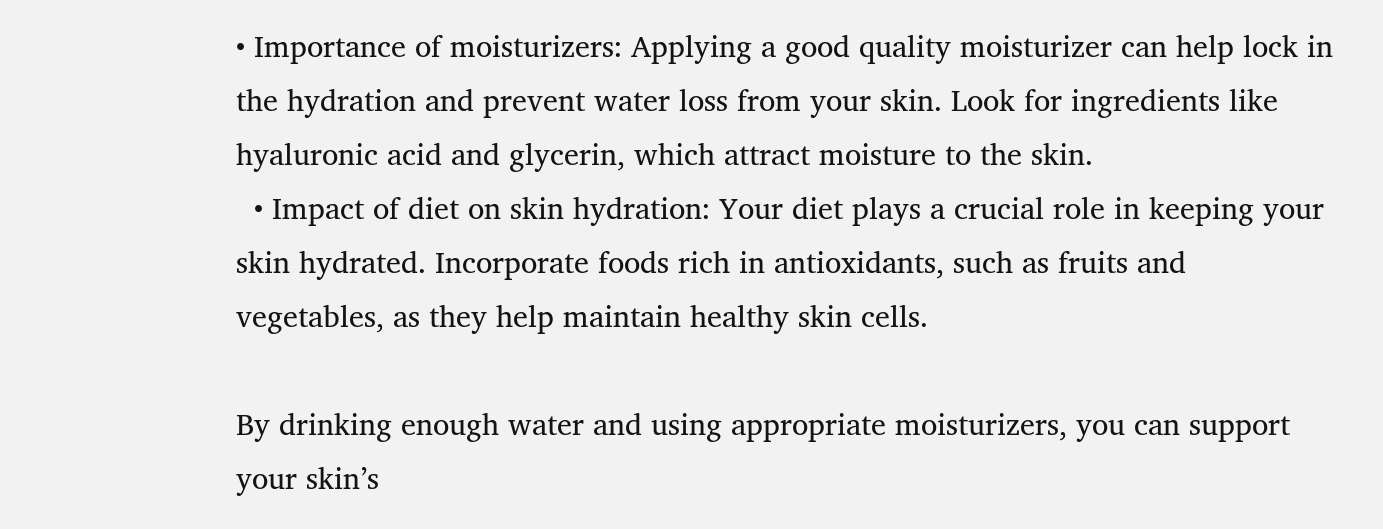• Importance of moisturizers: Applying a good quality moisturizer can help lock in the hydration and prevent water loss from your skin. Look for ingredients like hyaluronic acid and glycerin, which attract moisture to the skin.
  • Impact of diet on skin hydration: Your diet plays a crucial role in keeping your skin hydrated. Incorporate foods rich in antioxidants, such as fruits and vegetables, as they help maintain healthy skin cells.

By drinking enough water and using appropriate moisturizers, you can support your skin’s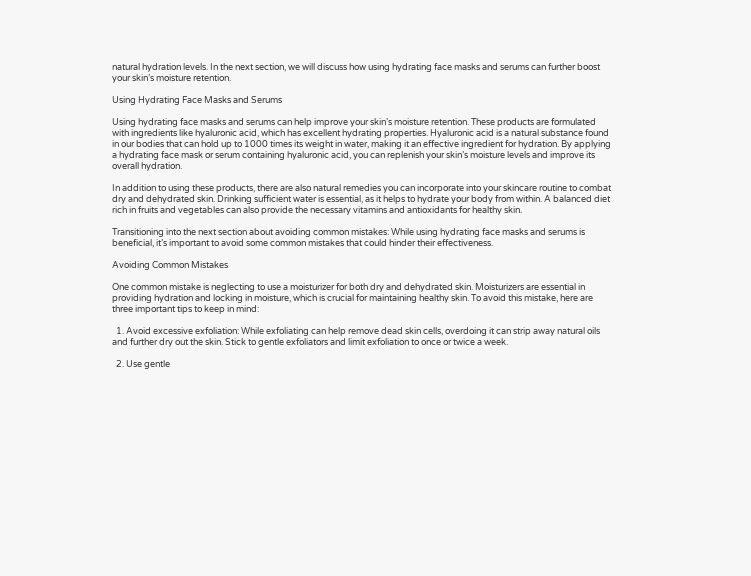natural hydration levels. In the next section, we will discuss how using hydrating face masks and serums can further boost your skin’s moisture retention.

Using Hydrating Face Masks and Serums

Using hydrating face masks and serums can help improve your skin’s moisture retention. These products are formulated with ingredients like hyaluronic acid, which has excellent hydrating properties. Hyaluronic acid is a natural substance found in our bodies that can hold up to 1000 times its weight in water, making it an effective ingredient for hydration. By applying a hydrating face mask or serum containing hyaluronic acid, you can replenish your skin’s moisture levels and improve its overall hydration.

In addition to using these products, there are also natural remedies you can incorporate into your skincare routine to combat dry and dehydrated skin. Drinking sufficient water is essential, as it helps to hydrate your body from within. A balanced diet rich in fruits and vegetables can also provide the necessary vitamins and antioxidants for healthy skin.

Transitioning into the next section about avoiding common mistakes: While using hydrating face masks and serums is beneficial, it’s important to avoid some common mistakes that could hinder their effectiveness.

Avoiding Common Mistakes

One common mistake is neglecting to use a moisturizer for both dry and dehydrated skin. Moisturizers are essential in providing hydration and locking in moisture, which is crucial for maintaining healthy skin. To avoid this mistake, here are three important tips to keep in mind:

  1. Avoid excessive exfoliation: While exfoliating can help remove dead skin cells, overdoing it can strip away natural oils and further dry out the skin. Stick to gentle exfoliators and limit exfoliation to once or twice a week.

  2. Use gentle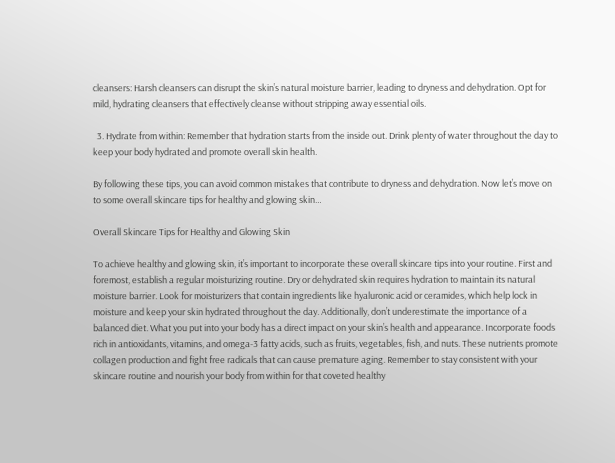cleansers: Harsh cleansers can disrupt the skin’s natural moisture barrier, leading to dryness and dehydration. Opt for mild, hydrating cleansers that effectively cleanse without stripping away essential oils.

  3. Hydrate from within: Remember that hydration starts from the inside out. Drink plenty of water throughout the day to keep your body hydrated and promote overall skin health.

By following these tips, you can avoid common mistakes that contribute to dryness and dehydration. Now let’s move on to some overall skincare tips for healthy and glowing skin…

Overall Skincare Tips for Healthy and Glowing Skin

To achieve healthy and glowing skin, it’s important to incorporate these overall skincare tips into your routine. First and foremost, establish a regular moisturizing routine. Dry or dehydrated skin requires hydration to maintain its natural moisture barrier. Look for moisturizers that contain ingredients like hyaluronic acid or ceramides, which help lock in moisture and keep your skin hydrated throughout the day. Additionally, don’t underestimate the importance of a balanced diet. What you put into your body has a direct impact on your skin’s health and appearance. Incorporate foods rich in antioxidants, vitamins, and omega-3 fatty acids, such as fruits, vegetables, fish, and nuts. These nutrients promote collagen production and fight free radicals that can cause premature aging. Remember to stay consistent with your skincare routine and nourish your body from within for that coveted healthy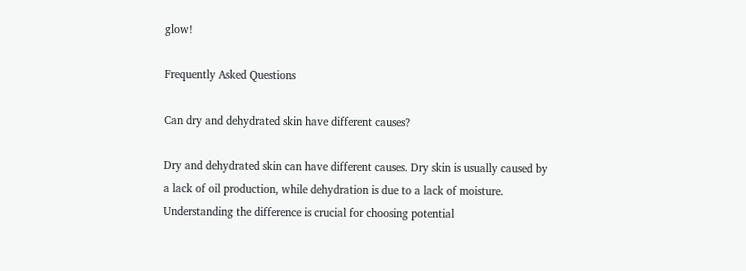glow!

Frequently Asked Questions

Can dry and dehydrated skin have different causes?

Dry and dehydrated skin can have different causes. Dry skin is usually caused by a lack of oil production, while dehydration is due to a lack of moisture. Understanding the difference is crucial for choosing potential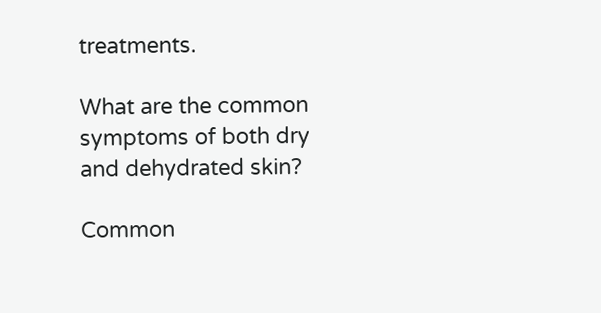treatments.

What are the common symptoms of both dry and dehydrated skin?

Common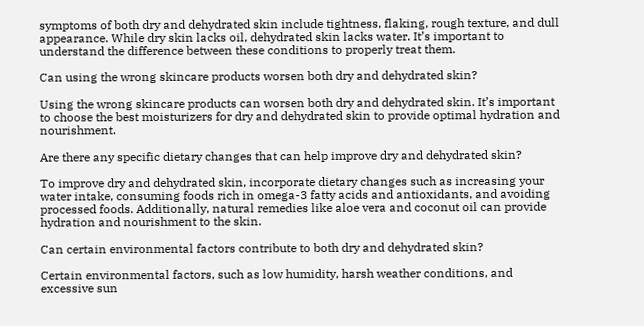symptoms of both dry and dehydrated skin include tightness, flaking, rough texture, and dull appearance. While dry skin lacks oil, dehydrated skin lacks water. It’s important to understand the difference between these conditions to properly treat them.

Can using the wrong skincare products worsen both dry and dehydrated skin?

Using the wrong skincare products can worsen both dry and dehydrated skin. It’s important to choose the best moisturizers for dry and dehydrated skin to provide optimal hydration and nourishment.

Are there any specific dietary changes that can help improve dry and dehydrated skin?

To improve dry and dehydrated skin, incorporate dietary changes such as increasing your water intake, consuming foods rich in omega-3 fatty acids and antioxidants, and avoiding processed foods. Additionally, natural remedies like aloe vera and coconut oil can provide hydration and nourishment to the skin.

Can certain environmental factors contribute to both dry and dehydrated skin?

Certain environmental factors, such as low humidity, harsh weather conditions, and excessive sun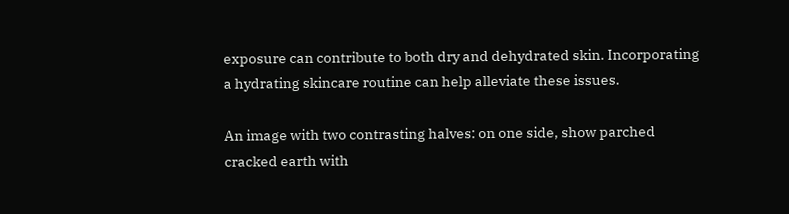exposure can contribute to both dry and dehydrated skin. Incorporating a hydrating skincare routine can help alleviate these issues.

An image with two contrasting halves: on one side, show parched cracked earth with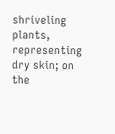shriveling plants, representing dry skin; on the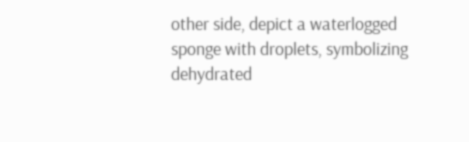other side, depict a waterlogged sponge with droplets, symbolizing dehydrated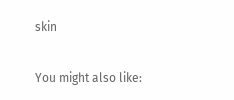skin

You might also like: